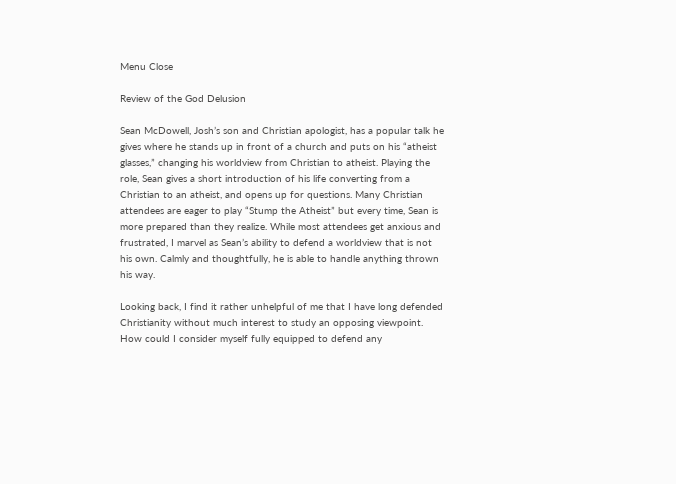Menu Close

Review of the God Delusion

Sean McDowell, Josh’s son and Christian apologist, has a popular talk he gives where he stands up in front of a church and puts on his “atheist glasses,” changing his worldview from Christian to atheist. Playing the role, Sean gives a short introduction of his life converting from a Christian to an atheist, and opens up for questions. Many Christian attendees are eager to play “Stump the Atheist” but every time, Sean is more prepared than they realize. While most attendees get anxious and frustrated, I marvel as Sean’s ability to defend a worldview that is not his own. Calmly and thoughtfully, he is able to handle anything thrown his way.

Looking back, I find it rather unhelpful of me that I have long defended Christianity without much interest to study an opposing viewpoint. How could I consider myself fully equipped to defend any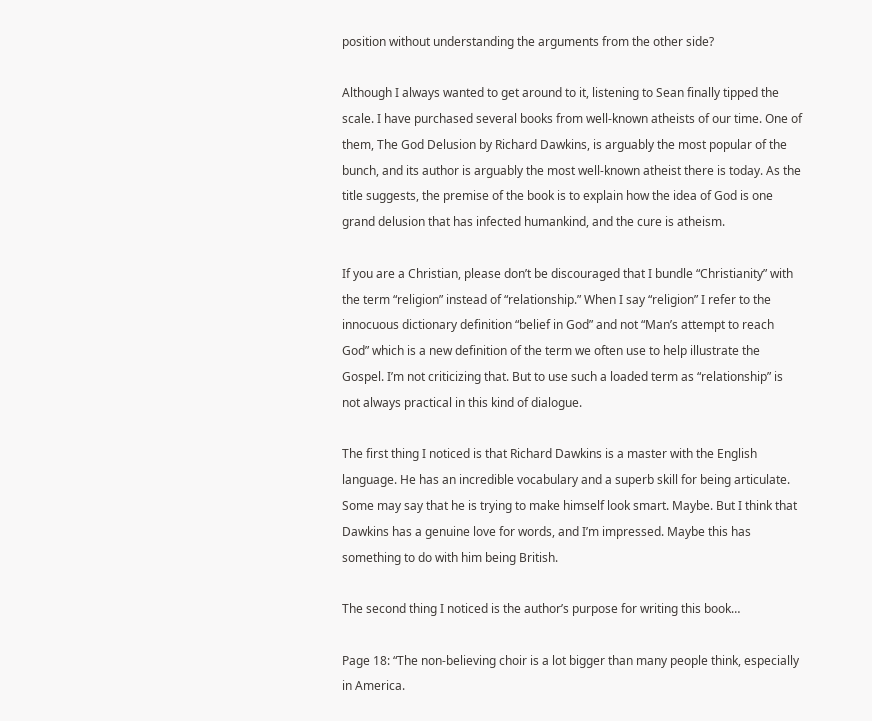position without understanding the arguments from the other side?

Although I always wanted to get around to it, listening to Sean finally tipped the scale. I have purchased several books from well-known atheists of our time. One of them, The God Delusion by Richard Dawkins, is arguably the most popular of the bunch, and its author is arguably the most well-known atheist there is today. As the title suggests, the premise of the book is to explain how the idea of God is one grand delusion that has infected humankind, and the cure is atheism.

If you are a Christian, please don’t be discouraged that I bundle “Christianity” with the term “religion” instead of “relationship.” When I say “religion” I refer to the innocuous dictionary definition “belief in God” and not “Man’s attempt to reach God” which is a new definition of the term we often use to help illustrate the Gospel. I’m not criticizing that. But to use such a loaded term as “relationship” is not always practical in this kind of dialogue.

The first thing I noticed is that Richard Dawkins is a master with the English language. He has an incredible vocabulary and a superb skill for being articulate. Some may say that he is trying to make himself look smart. Maybe. But I think that Dawkins has a genuine love for words, and I’m impressed. Maybe this has something to do with him being British.

The second thing I noticed is the author’s purpose for writing this book…

Page 18: “The non-believing choir is a lot bigger than many people think, especially in America.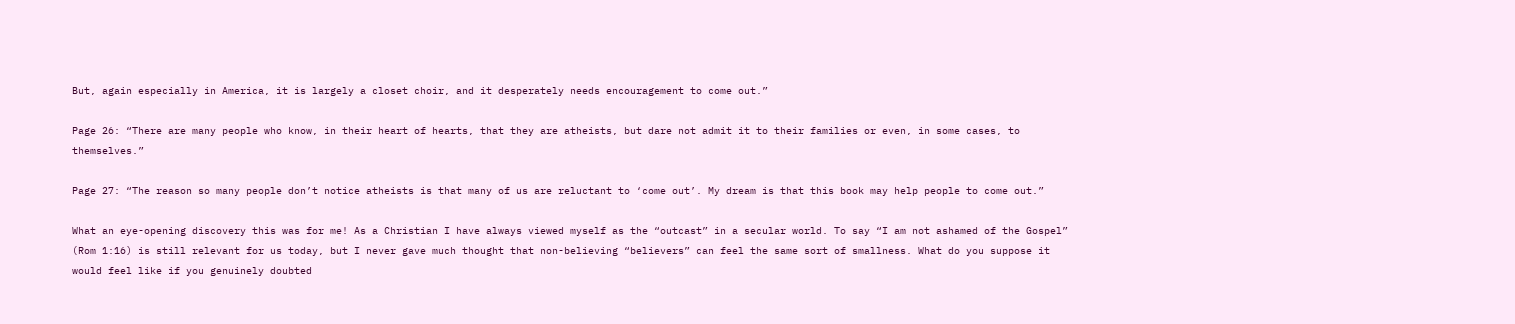But, again especially in America, it is largely a closet choir, and it desperately needs encouragement to come out.”

Page 26: “There are many people who know, in their heart of hearts, that they are atheists, but dare not admit it to their families or even, in some cases, to themselves.”

Page 27: “The reason so many people don’t notice atheists is that many of us are reluctant to ‘come out’. My dream is that this book may help people to come out.”

What an eye-opening discovery this was for me! As a Christian I have always viewed myself as the “outcast” in a secular world. To say “I am not ashamed of the Gospel” (Rom 1:16) is still relevant for us today, but I never gave much thought that non-believing “believers” can feel the same sort of smallness. What do you suppose it would feel like if you genuinely doubted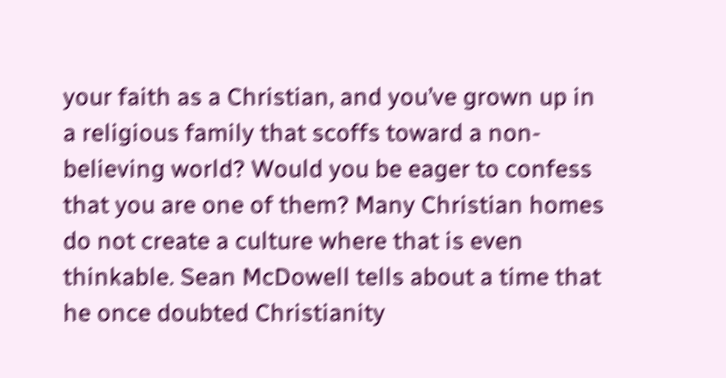your faith as a Christian, and you’ve grown up in a religious family that scoffs toward a non-believing world? Would you be eager to confess that you are one of them? Many Christian homes do not create a culture where that is even thinkable. Sean McDowell tells about a time that he once doubted Christianity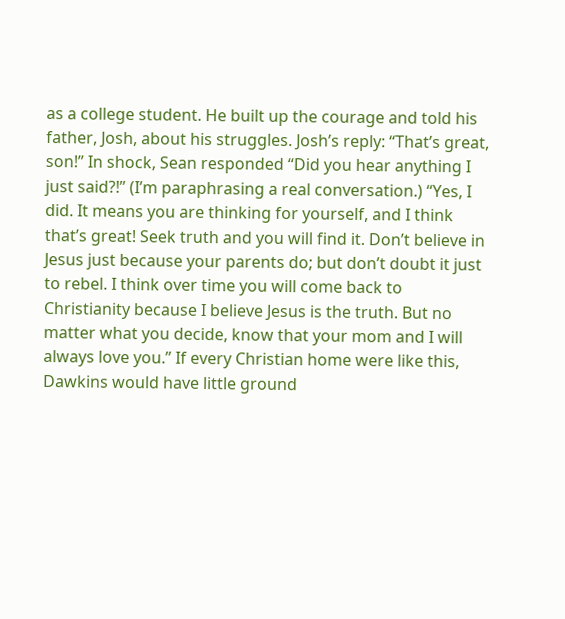as a college student. He built up the courage and told his father, Josh, about his struggles. Josh’s reply: “That’s great, son!” In shock, Sean responded “Did you hear anything I just said?!” (I’m paraphrasing a real conversation.) “Yes, I did. It means you are thinking for yourself, and I think that’s great! Seek truth and you will find it. Don’t believe in Jesus just because your parents do; but don’t doubt it just to rebel. I think over time you will come back to Christianity because I believe Jesus is the truth. But no matter what you decide, know that your mom and I will always love you.” If every Christian home were like this, Dawkins would have little ground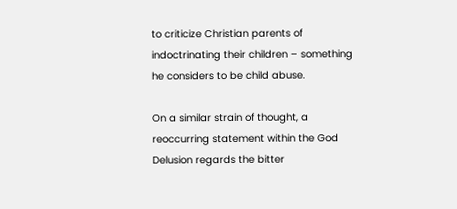to criticize Christian parents of indoctrinating their children – something he considers to be child abuse.

On a similar strain of thought, a reoccurring statement within the God Delusion regards the bitter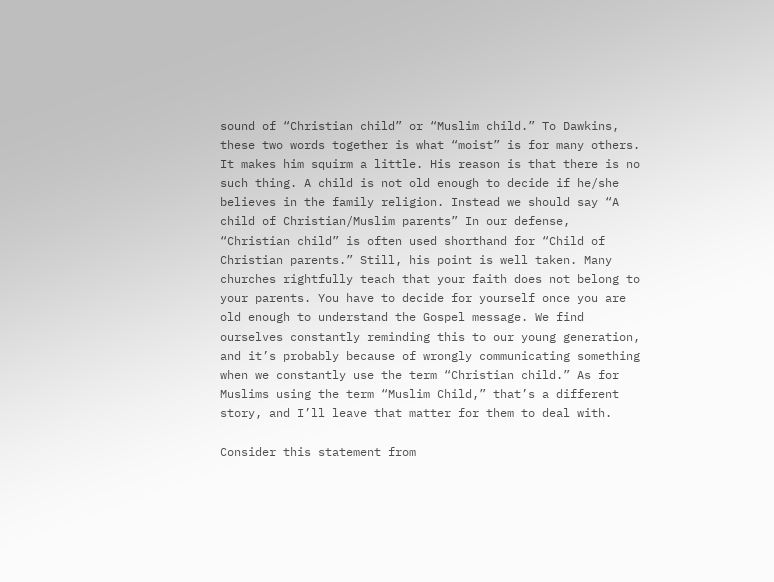sound of “Christian child” or “Muslim child.” To Dawkins, these two words together is what “moist” is for many others. It makes him squirm a little. His reason is that there is no such thing. A child is not old enough to decide if he/she believes in the family religion. Instead we should say “A child of Christian/Muslim parents” In our defense, “Christian child” is often used shorthand for “Child of Christian parents.” Still, his point is well taken. Many churches rightfully teach that your faith does not belong to your parents. You have to decide for yourself once you are old enough to understand the Gospel message. We find ourselves constantly reminding this to our young generation, and it’s probably because of wrongly communicating something when we constantly use the term “Christian child.” As for Muslims using the term “Muslim Child,” that’s a different story, and I’ll leave that matter for them to deal with.

Consider this statement from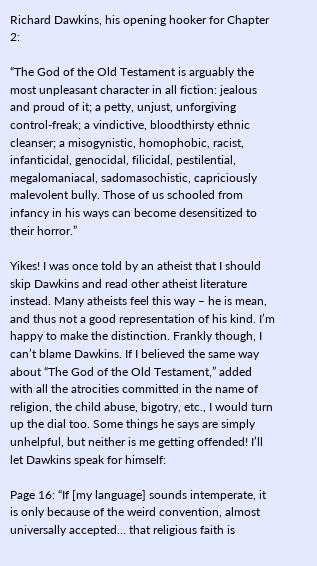Richard Dawkins, his opening hooker for Chapter 2:

“The God of the Old Testament is arguably the most unpleasant character in all fiction: jealous and proud of it; a petty, unjust, unforgiving control-freak; a vindictive, bloodthirsty ethnic cleanser; a misogynistic, homophobic, racist, infanticidal, genocidal, filicidal, pestilential, megalomaniacal, sadomasochistic, capriciously malevolent bully. Those of us schooled from infancy in his ways can become desensitized to their horror.”

Yikes! I was once told by an atheist that I should skip Dawkins and read other atheist literature instead. Many atheists feel this way – he is mean, and thus not a good representation of his kind. I’m happy to make the distinction. Frankly though, I can’t blame Dawkins. If I believed the same way about “The God of the Old Testament,” added with all the atrocities committed in the name of religion, the child abuse, bigotry, etc., I would turn up the dial too. Some things he says are simply unhelpful, but neither is me getting offended! I’ll let Dawkins speak for himself:

Page 16: “If [my language] sounds intemperate, it is only because of the weird convention, almost universally accepted… that religious faith is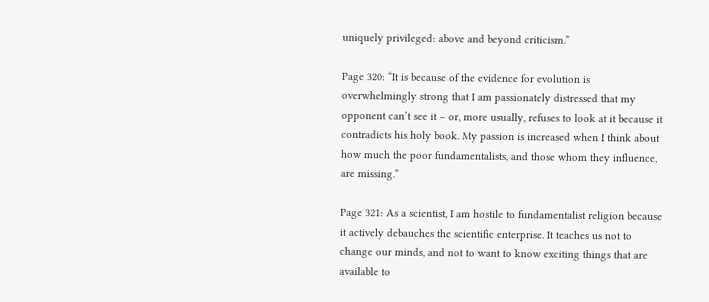uniquely privileged: above and beyond criticism.”

Page 320: “It is because of the evidence for evolution is overwhelmingly strong that I am passionately distressed that my opponent can’t see it – or, more usually, refuses to look at it because it contradicts his holy book. My passion is increased when I think about how much the poor fundamentalists, and those whom they influence, are missing.”

Page 321: As a scientist, I am hostile to fundamentalist religion because it actively debauches the scientific enterprise. It teaches us not to change our minds, and not to want to know exciting things that are available to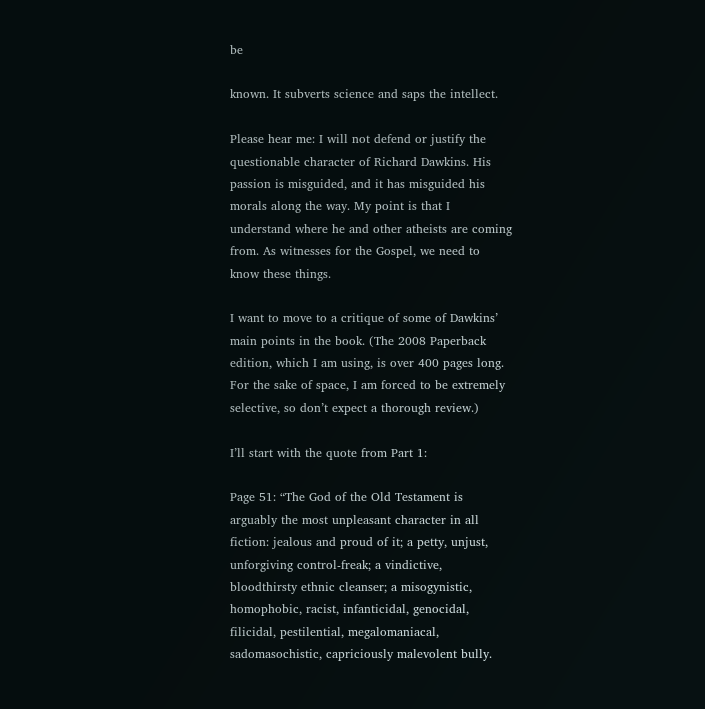be

known. It subverts science and saps the intellect.

Please hear me: I will not defend or justify the questionable character of Richard Dawkins. His passion is misguided, and it has misguided his morals along the way. My point is that I understand where he and other atheists are coming from. As witnesses for the Gospel, we need to know these things.

I want to move to a critique of some of Dawkins’ main points in the book. (The 2008 Paperback edition, which I am using, is over 400 pages long. For the sake of space, I am forced to be extremely selective, so don’t expect a thorough review.)

I’ll start with the quote from Part 1:

Page 51: “The God of the Old Testament is arguably the most unpleasant character in all fiction: jealous and proud of it; a petty, unjust, unforgiving control-freak; a vindictive, bloodthirsty ethnic cleanser; a misogynistic, homophobic, racist, infanticidal, genocidal, filicidal, pestilential, megalomaniacal, sadomasochistic, capriciously malevolent bully.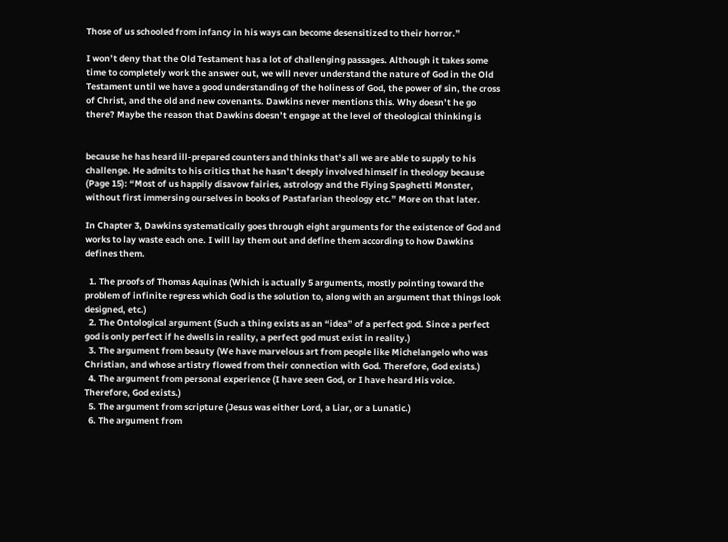Those of us schooled from infancy in his ways can become desensitized to their horror.”

I won’t deny that the Old Testament has a lot of challenging passages. Although it takes some time to completely work the answer out, we will never understand the nature of God in the Old Testament until we have a good understanding of the holiness of God, the power of sin, the cross of Christ, and the old and new covenants. Dawkins never mentions this. Why doesn’t he go there? Maybe the reason that Dawkins doesn’t engage at the level of theological thinking is


because he has heard ill-prepared counters and thinks that’s all we are able to supply to his challenge. He admits to his critics that he hasn’t deeply involved himself in theology because (Page 15): “Most of us happily disavow fairies, astrology and the Flying Spaghetti Monster, without first immersing ourselves in books of Pastafarian theology etc.” More on that later.

In Chapter 3, Dawkins systematically goes through eight arguments for the existence of God and works to lay waste each one. I will lay them out and define them according to how Dawkins defines them.

  1. The proofs of Thomas Aquinas (Which is actually 5 arguments, mostly pointing toward the problem of infinite regress which God is the solution to, along with an argument that things look designed, etc.)
  2. The Ontological argument (Such a thing exists as an “idea” of a perfect god. Since a perfect god is only perfect if he dwells in reality, a perfect god must exist in reality.)
  3. The argument from beauty (We have marvelous art from people like Michelangelo who was Christian, and whose artistry flowed from their connection with God. Therefore, God exists.)
  4. The argument from personal experience (I have seen God, or I have heard His voice. Therefore, God exists.)
  5. The argument from scripture (Jesus was either Lord, a Liar, or a Lunatic.)
  6. The argument from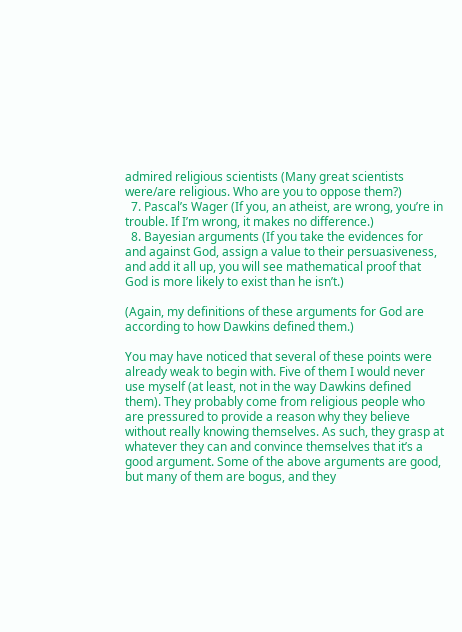admired religious scientists (Many great scientists were/are religious. Who are you to oppose them?)
  7. Pascal’s Wager (If you, an atheist, are wrong, you’re in trouble. If I’m wrong, it makes no difference.)
  8. Bayesian arguments (If you take the evidences for and against God, assign a value to their persuasiveness, and add it all up, you will see mathematical proof that God is more likely to exist than he isn’t.)

(Again, my definitions of these arguments for God are according to how Dawkins defined them.)

You may have noticed that several of these points were already weak to begin with. Five of them I would never use myself (at least, not in the way Dawkins defined them). They probably come from religious people who are pressured to provide a reason why they believe without really knowing themselves. As such, they grasp at whatever they can and convince themselves that it’s a good argument. Some of the above arguments are good, but many of them are bogus, and they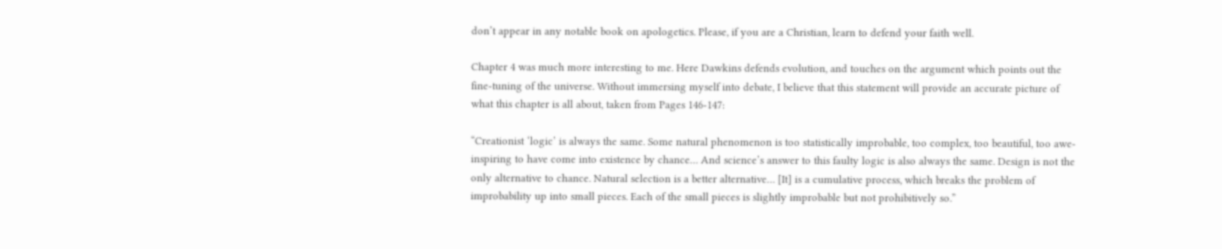don’t appear in any notable book on apologetics. Please, if you are a Christian, learn to defend your faith well.

Chapter 4 was much more interesting to me. Here Dawkins defends evolution, and touches on the argument which points out the fine-tuning of the universe. Without immersing myself into debate, I believe that this statement will provide an accurate picture of what this chapter is all about, taken from Pages 146-147:

“Creationist ‘logic’ is always the same. Some natural phenomenon is too statistically improbable, too complex, too beautiful, too awe-inspiring to have come into existence by chance… And science’s answer to this faulty logic is also always the same. Design is not the only alternative to chance. Natural selection is a better alternative… [It] is a cumulative process, which breaks the problem of improbability up into small pieces. Each of the small pieces is slightly improbable but not prohibitively so.”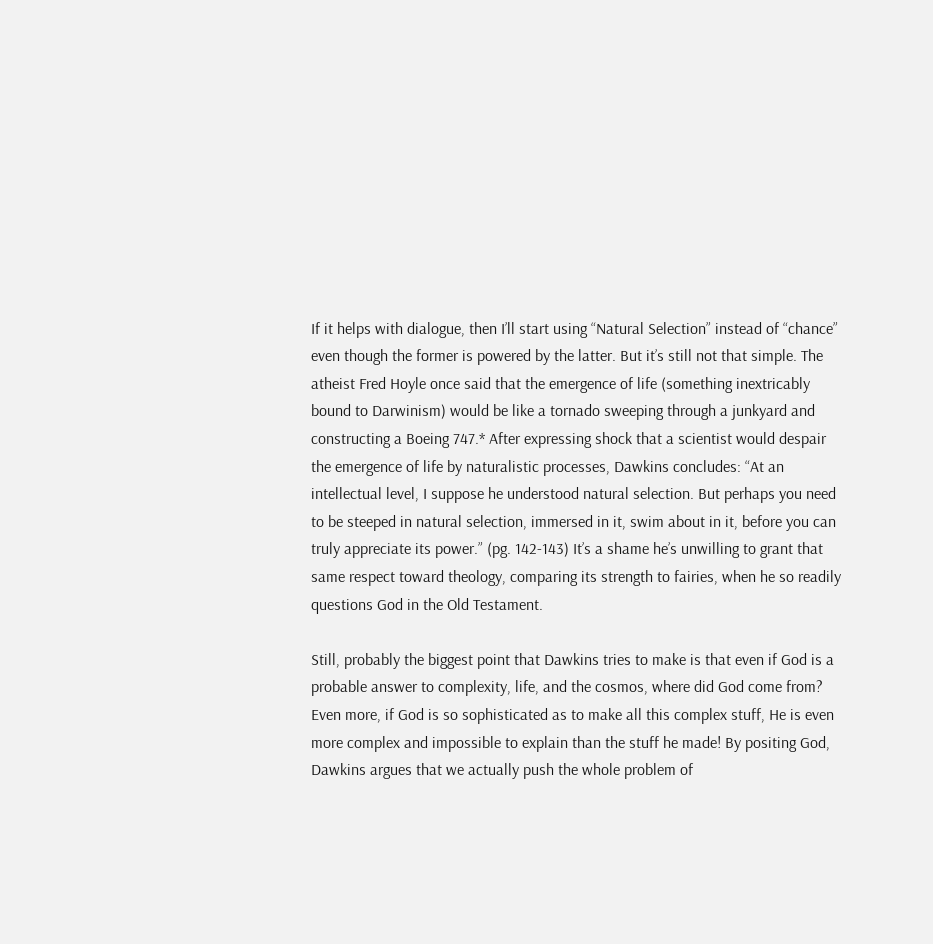If it helps with dialogue, then I’ll start using “Natural Selection” instead of “chance” even though the former is powered by the latter. But it’s still not that simple. The atheist Fred Hoyle once said that the emergence of life (something inextricably bound to Darwinism) would be like a tornado sweeping through a junkyard and constructing a Boeing 747.* After expressing shock that a scientist would despair the emergence of life by naturalistic processes, Dawkins concludes: “At an intellectual level, I suppose he understood natural selection. But perhaps you need to be steeped in natural selection, immersed in it, swim about in it, before you can truly appreciate its power.” (pg. 142-143) It’s a shame he’s unwilling to grant that same respect toward theology, comparing its strength to fairies, when he so readily questions God in the Old Testament.

Still, probably the biggest point that Dawkins tries to make is that even if God is a probable answer to complexity, life, and the cosmos, where did God come from? Even more, if God is so sophisticated as to make all this complex stuff, He is even more complex and impossible to explain than the stuff he made! By positing God, Dawkins argues that we actually push the whole problem of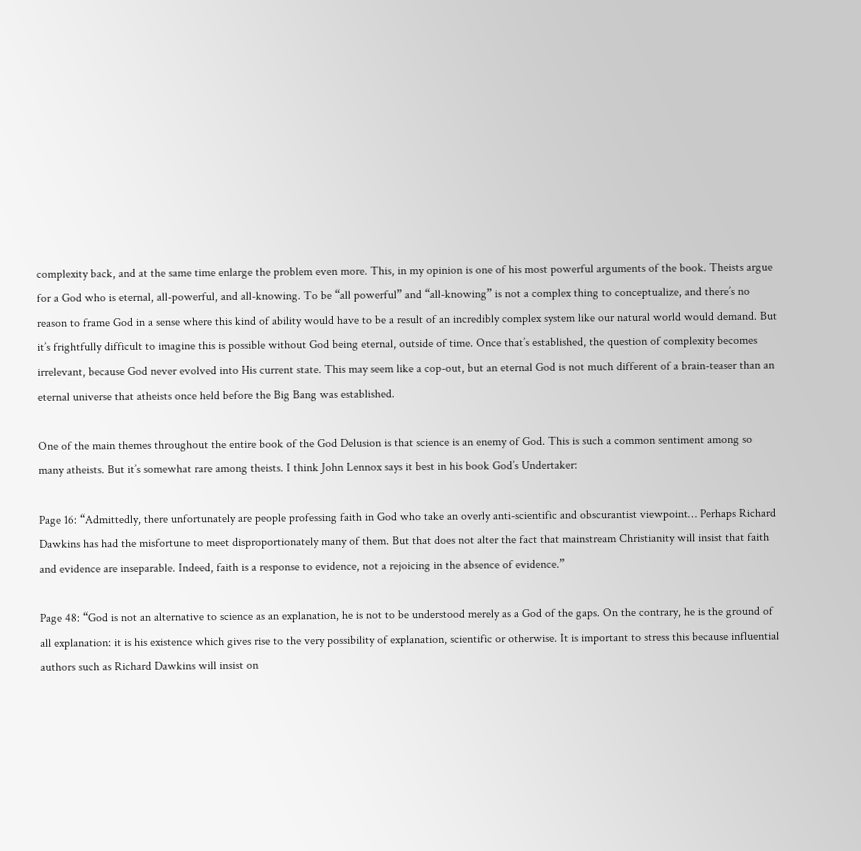complexity back, and at the same time enlarge the problem even more. This, in my opinion is one of his most powerful arguments of the book. Theists argue for a God who is eternal, all-powerful, and all-knowing. To be “all powerful” and “all-knowing” is not a complex thing to conceptualize, and there’s no reason to frame God in a sense where this kind of ability would have to be a result of an incredibly complex system like our natural world would demand. But it’s frightfully difficult to imagine this is possible without God being eternal, outside of time. Once that’s established, the question of complexity becomes irrelevant, because God never evolved into His current state. This may seem like a cop-out, but an eternal God is not much different of a brain-teaser than an eternal universe that atheists once held before the Big Bang was established.

One of the main themes throughout the entire book of the God Delusion is that science is an enemy of God. This is such a common sentiment among so many atheists. But it’s somewhat rare among theists. I think John Lennox says it best in his book God’s Undertaker:

Page 16: “Admittedly, there unfortunately are people professing faith in God who take an overly anti-scientific and obscurantist viewpoint… Perhaps Richard Dawkins has had the misfortune to meet disproportionately many of them. But that does not alter the fact that mainstream Christianity will insist that faith and evidence are inseparable. Indeed, faith is a response to evidence, not a rejoicing in the absence of evidence.”

Page 48: “God is not an alternative to science as an explanation, he is not to be understood merely as a God of the gaps. On the contrary, he is the ground of all explanation: it is his existence which gives rise to the very possibility of explanation, scientific or otherwise. It is important to stress this because influential authors such as Richard Dawkins will insist on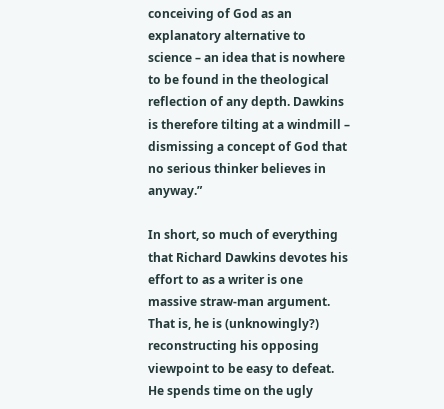conceiving of God as an explanatory alternative to science – an idea that is nowhere to be found in the theological reflection of any depth. Dawkins is therefore tilting at a windmill – dismissing a concept of God that no serious thinker believes in anyway.”

In short, so much of everything that Richard Dawkins devotes his effort to as a writer is one massive straw-man argument. That is, he is (unknowingly?) reconstructing his opposing viewpoint to be easy to defeat. He spends time on the ugly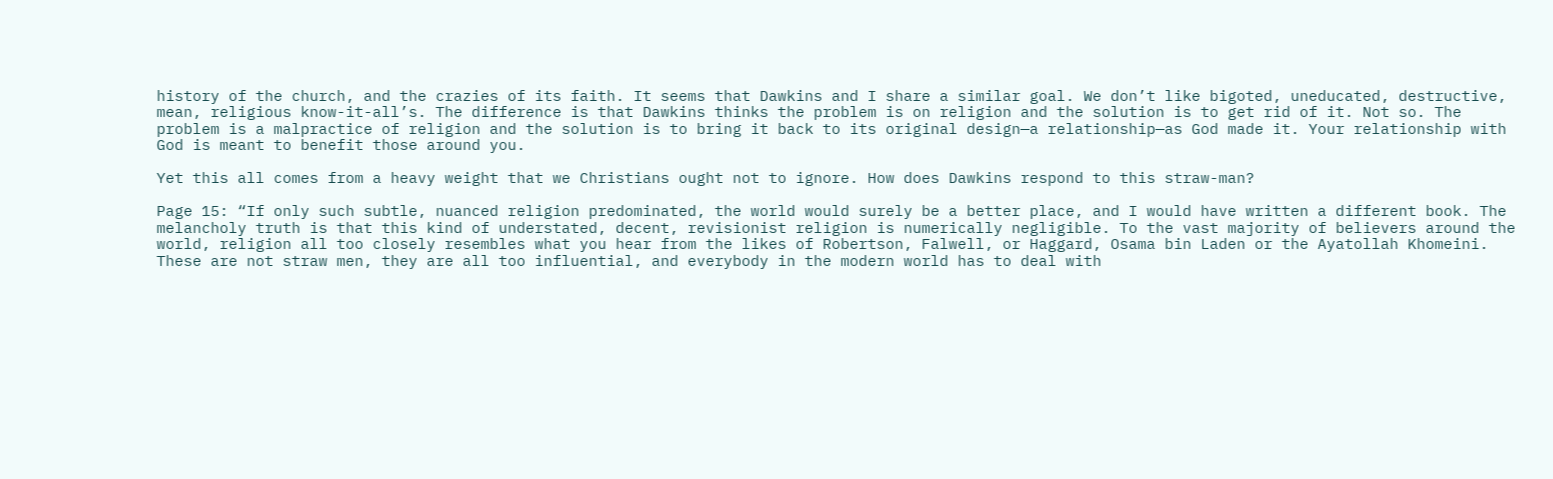history of the church, and the crazies of its faith. It seems that Dawkins and I share a similar goal. We don’t like bigoted, uneducated, destructive, mean, religious know-it-all’s. The difference is that Dawkins thinks the problem is on religion and the solution is to get rid of it. Not so. The problem is a malpractice of religion and the solution is to bring it back to its original design—a relationship—as God made it. Your relationship with God is meant to benefit those around you.

Yet this all comes from a heavy weight that we Christians ought not to ignore. How does Dawkins respond to this straw-man?

Page 15: “If only such subtle, nuanced religion predominated, the world would surely be a better place, and I would have written a different book. The melancholy truth is that this kind of understated, decent, revisionist religion is numerically negligible. To the vast majority of believers around the world, religion all too closely resembles what you hear from the likes of Robertson, Falwell, or Haggard, Osama bin Laden or the Ayatollah Khomeini. These are not straw men, they are all too influential, and everybody in the modern world has to deal with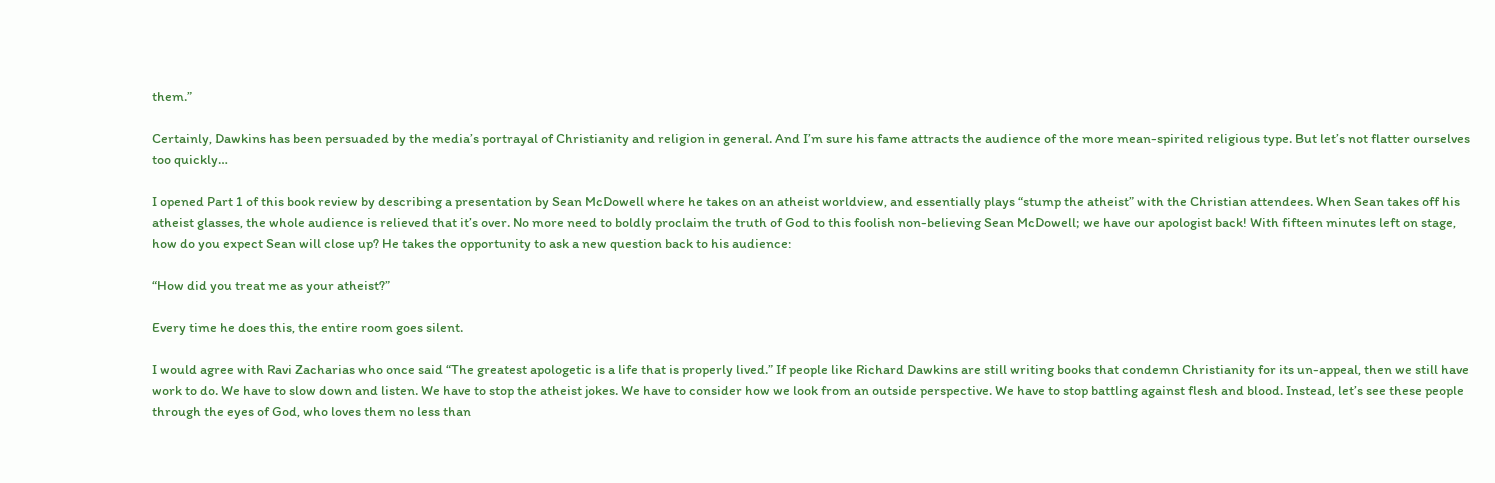them.”

Certainly, Dawkins has been persuaded by the media’s portrayal of Christianity and religion in general. And I’m sure his fame attracts the audience of the more mean-spirited religious type. But let’s not flatter ourselves too quickly…

I opened Part 1 of this book review by describing a presentation by Sean McDowell where he takes on an atheist worldview, and essentially plays “stump the atheist” with the Christian attendees. When Sean takes off his atheist glasses, the whole audience is relieved that it’s over. No more need to boldly proclaim the truth of God to this foolish non-believing Sean McDowell; we have our apologist back! With fifteen minutes left on stage, how do you expect Sean will close up? He takes the opportunity to ask a new question back to his audience:

“How did you treat me as your atheist?”

Every time he does this, the entire room goes silent.

I would agree with Ravi Zacharias who once said “The greatest apologetic is a life that is properly lived.” If people like Richard Dawkins are still writing books that condemn Christianity for its un-appeal, then we still have work to do. We have to slow down and listen. We have to stop the atheist jokes. We have to consider how we look from an outside perspective. We have to stop battling against flesh and blood. Instead, let’s see these people through the eyes of God, who loves them no less than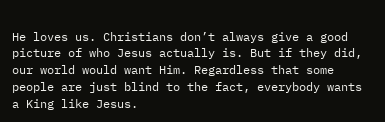He loves us. Christians don’t always give a good picture of who Jesus actually is. But if they did, our world would want Him. Regardless that some people are just blind to the fact, everybody wants a King like Jesus.